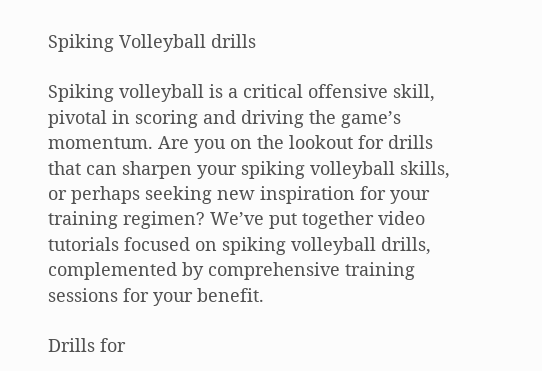Spiking Volleyball drills

Spiking volleyball is a critical offensive skill, pivotal in scoring and driving the game’s momentum. Are you on the lookout for drills that can sharpen your spiking volleyball skills, or perhaps seeking new inspiration for your training regimen? We’ve put together video tutorials focused on spiking volleyball drills, complemented by comprehensive training sessions for your benefit.

Drills for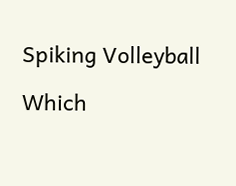Spiking Volleyball

Which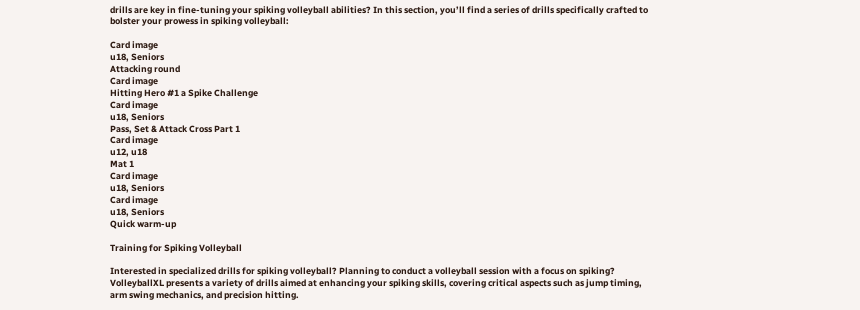drills are key in fine-tuning your spiking volleyball abilities? In this section, you’ll find a series of drills specifically crafted to bolster your prowess in spiking volleyball:

Card image
u18, Seniors
Attacking round
Card image
Hitting Hero #1 a Spike Challenge
Card image
u18, Seniors
Pass, Set & Attack Cross Part 1
Card image
u12, u18
Mat 1
Card image
u18, Seniors
Card image
u18, Seniors
Quick warm-up

Training for Spiking Volleyball

Interested in specialized drills for spiking volleyball? Planning to conduct a volleyball session with a focus on spiking? VolleyballXL presents a variety of drills aimed at enhancing your spiking skills, covering critical aspects such as jump timing, arm swing mechanics, and precision hitting.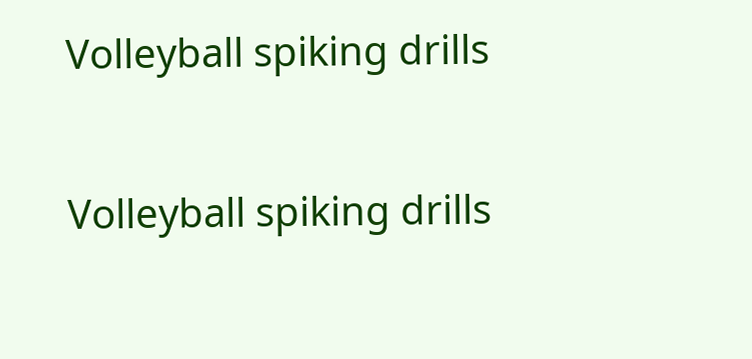Volleyball spiking drills

Volleyball spiking drills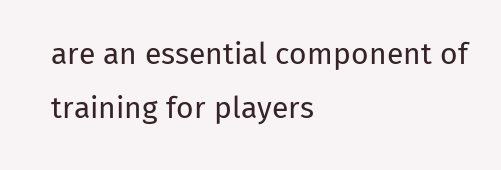are an essential component of training for players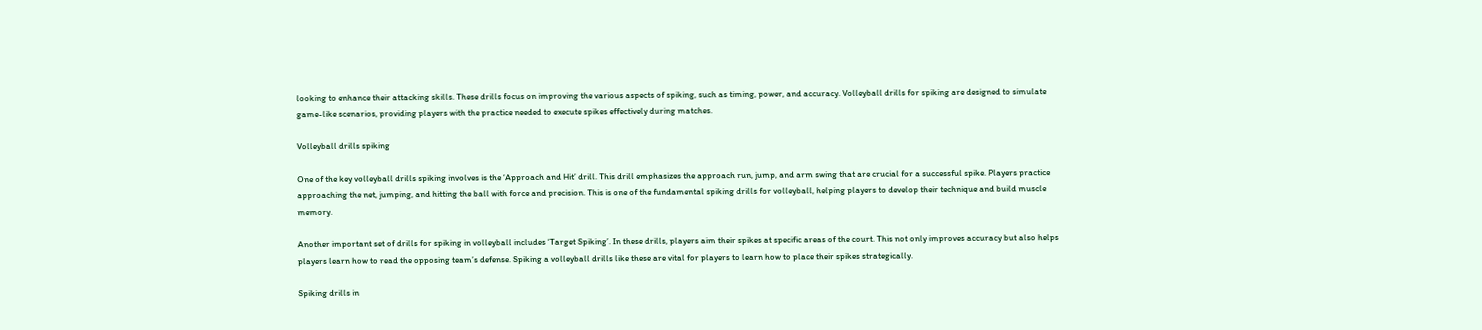looking to enhance their attacking skills. These drills focus on improving the various aspects of spiking, such as timing, power, and accuracy. Volleyball drills for spiking are designed to simulate game-like scenarios, providing players with the practice needed to execute spikes effectively during matches.

Volleyball drills spiking

One of the key volleyball drills spiking involves is the ‘Approach and Hit’ drill. This drill emphasizes the approach run, jump, and arm swing that are crucial for a successful spike. Players practice approaching the net, jumping, and hitting the ball with force and precision. This is one of the fundamental spiking drills for volleyball, helping players to develop their technique and build muscle memory.

Another important set of drills for spiking in volleyball includes ‘Target Spiking’. In these drills, players aim their spikes at specific areas of the court. This not only improves accuracy but also helps players learn how to read the opposing team’s defense. Spiking a volleyball drills like these are vital for players to learn how to place their spikes strategically.

Spiking drills in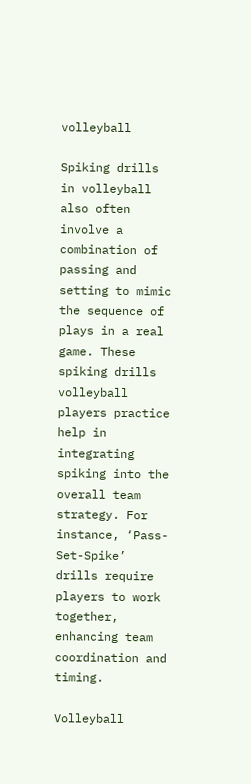volleyball

Spiking drills in volleyball also often involve a combination of passing and setting to mimic the sequence of plays in a real game. These spiking drills volleyball players practice help in integrating spiking into the overall team strategy. For instance, ‘Pass-Set-Spike’ drills require players to work together, enhancing team coordination and timing.

Volleyball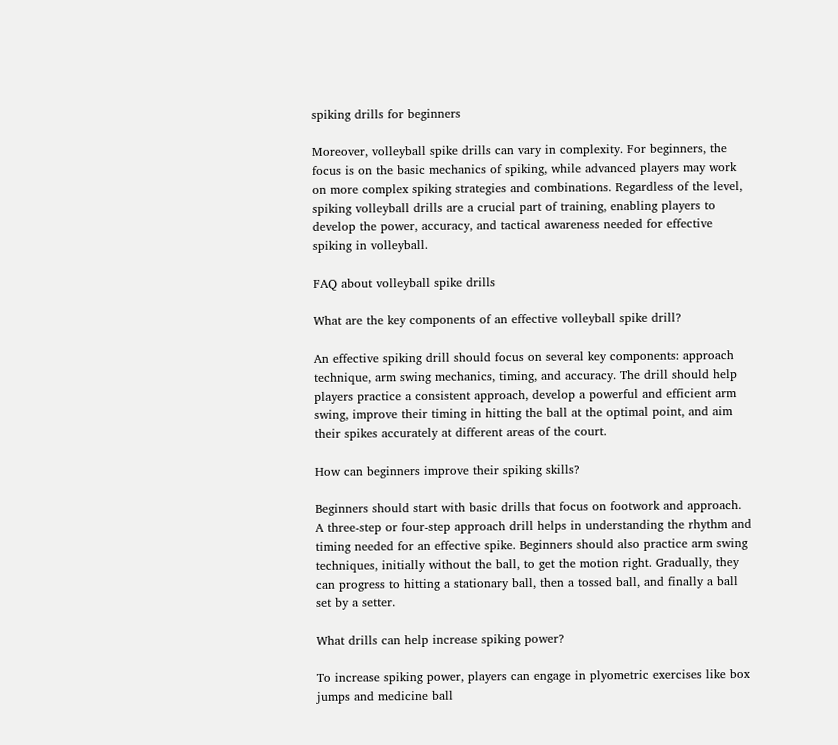spiking drills for beginners

Moreover, volleyball spike drills can vary in complexity. For beginners, the focus is on the basic mechanics of spiking, while advanced players may work on more complex spiking strategies and combinations. Regardless of the level, spiking volleyball drills are a crucial part of training, enabling players to develop the power, accuracy, and tactical awareness needed for effective spiking in volleyball.

FAQ about volleyball spike drills

What are the key components of an effective volleyball spike drill?

An effective spiking drill should focus on several key components: approach technique, arm swing mechanics, timing, and accuracy. The drill should help players practice a consistent approach, develop a powerful and efficient arm swing, improve their timing in hitting the ball at the optimal point, and aim their spikes accurately at different areas of the court.

How can beginners improve their spiking skills?

Beginners should start with basic drills that focus on footwork and approach. A three-step or four-step approach drill helps in understanding the rhythm and timing needed for an effective spike. Beginners should also practice arm swing techniques, initially without the ball, to get the motion right. Gradually, they can progress to hitting a stationary ball, then a tossed ball, and finally a ball set by a setter.

What drills can help increase spiking power?

To increase spiking power, players can engage in plyometric exercises like box jumps and medicine ball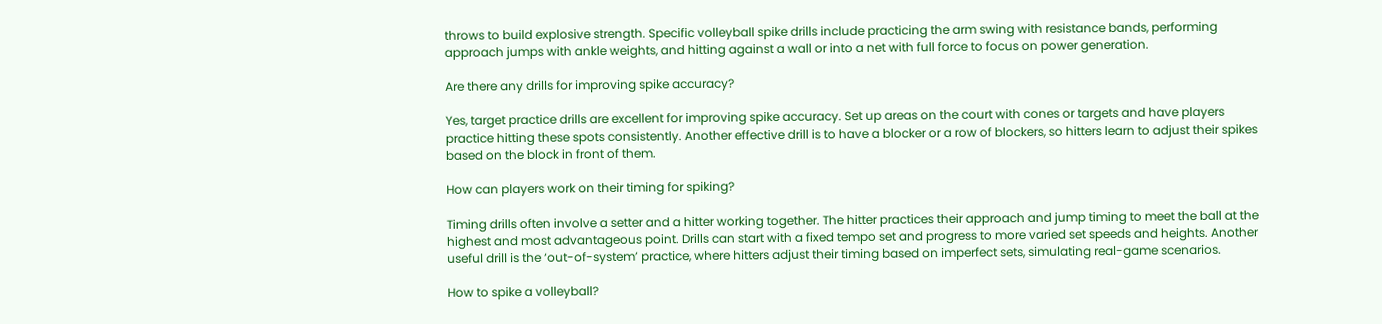throws to build explosive strength. Specific volleyball spike drills include practicing the arm swing with resistance bands, performing approach jumps with ankle weights, and hitting against a wall or into a net with full force to focus on power generation.

Are there any drills for improving spike accuracy?

Yes, target practice drills are excellent for improving spike accuracy. Set up areas on the court with cones or targets and have players practice hitting these spots consistently. Another effective drill is to have a blocker or a row of blockers, so hitters learn to adjust their spikes based on the block in front of them.

How can players work on their timing for spiking?

Timing drills often involve a setter and a hitter working together. The hitter practices their approach and jump timing to meet the ball at the highest and most advantageous point. Drills can start with a fixed tempo set and progress to more varied set speeds and heights. Another useful drill is the ‘out-of-system’ practice, where hitters adjust their timing based on imperfect sets, simulating real-game scenarios.

How to spike a volleyball?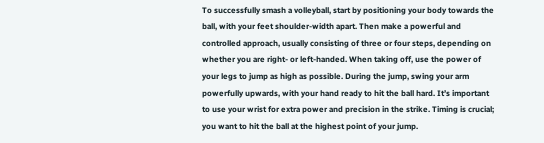To successfully smash a volleyball, start by positioning your body towards the ball, with your feet shoulder-width apart. Then make a powerful and controlled approach, usually consisting of three or four steps, depending on whether you are right- or left-handed. When taking off, use the power of your legs to jump as high as possible. During the jump, swing your arm powerfully upwards, with your hand ready to hit the ball hard. It’s important to use your wrist for extra power and precision in the strike. Timing is crucial; you want to hit the ball at the highest point of your jump.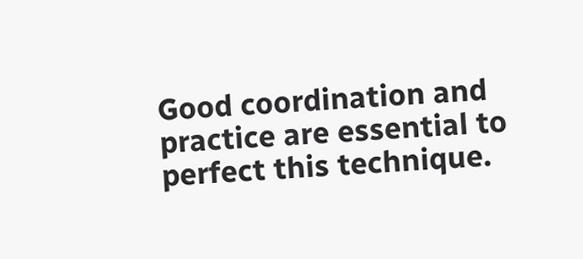Good coordination and practice are essential to perfect this technique.